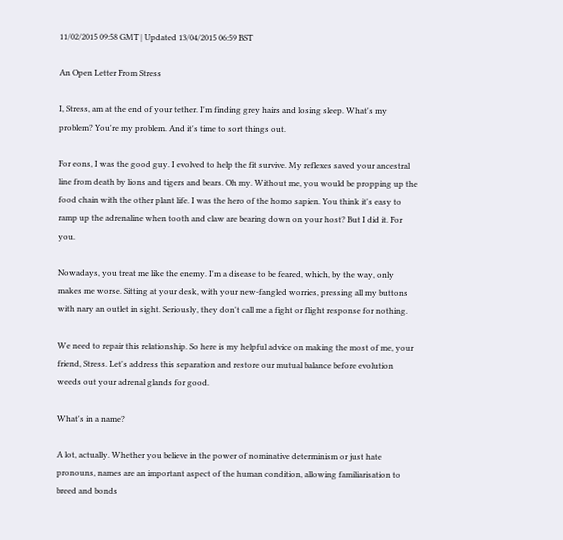11/02/2015 09:58 GMT | Updated 13/04/2015 06:59 BST

An Open Letter From Stress

I, Stress, am at the end of your tether. I'm finding grey hairs and losing sleep. What's my problem? You're my problem. And it's time to sort things out.

For eons, I was the good guy. I evolved to help the fit survive. My reflexes saved your ancestral line from death by lions and tigers and bears. Oh my. Without me, you would be propping up the food chain with the other plant life. I was the hero of the homo sapien. You think it's easy to ramp up the adrenaline when tooth and claw are bearing down on your host? But I did it. For you.

Nowadays, you treat me like the enemy. I'm a disease to be feared, which, by the way, only makes me worse. Sitting at your desk, with your new-fangled worries, pressing all my buttons with nary an outlet in sight. Seriously, they don't call me a fight or flight response for nothing.

We need to repair this relationship. So here is my helpful advice on making the most of me, your friend, Stress. Let's address this separation and restore our mutual balance before evolution weeds out your adrenal glands for good.

What's in a name?

A lot, actually. Whether you believe in the power of nominative determinism or just hate pronouns, names are an important aspect of the human condition, allowing familiarisation to breed and bonds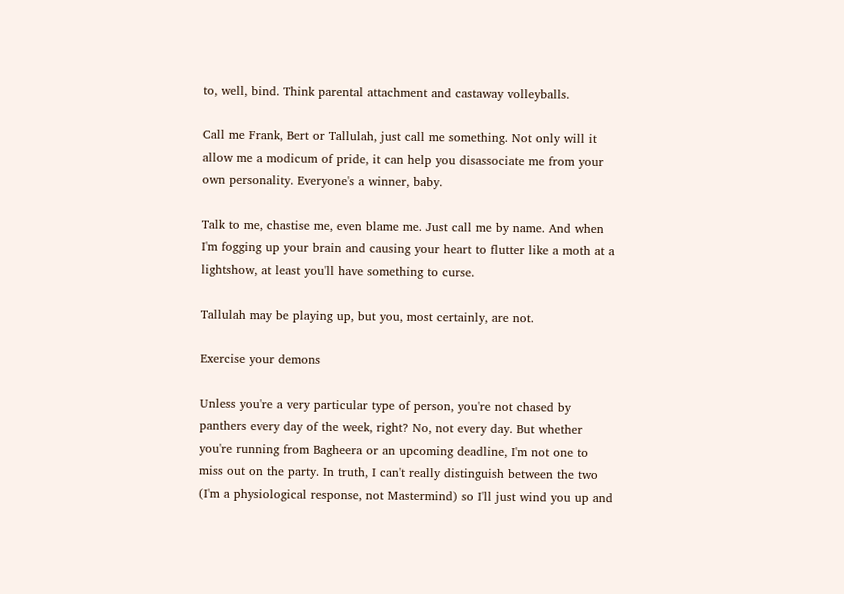to, well, bind. Think parental attachment and castaway volleyballs.

Call me Frank, Bert or Tallulah, just call me something. Not only will it allow me a modicum of pride, it can help you disassociate me from your own personality. Everyone's a winner, baby.

Talk to me, chastise me, even blame me. Just call me by name. And when I'm fogging up your brain and causing your heart to flutter like a moth at a lightshow, at least you'll have something to curse.

Tallulah may be playing up, but you, most certainly, are not.

Exercise your demons

Unless you're a very particular type of person, you're not chased by panthers every day of the week, right? No, not every day. But whether you're running from Bagheera or an upcoming deadline, I'm not one to miss out on the party. In truth, I can't really distinguish between the two (I'm a physiological response, not Mastermind) so I'll just wind you up and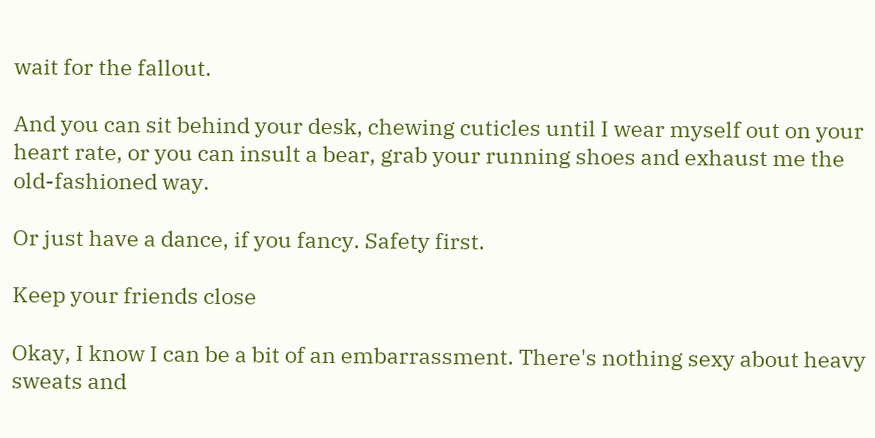wait for the fallout.

And you can sit behind your desk, chewing cuticles until I wear myself out on your heart rate, or you can insult a bear, grab your running shoes and exhaust me the old-fashioned way.

Or just have a dance, if you fancy. Safety first.

Keep your friends close

Okay, I know I can be a bit of an embarrassment. There's nothing sexy about heavy sweats and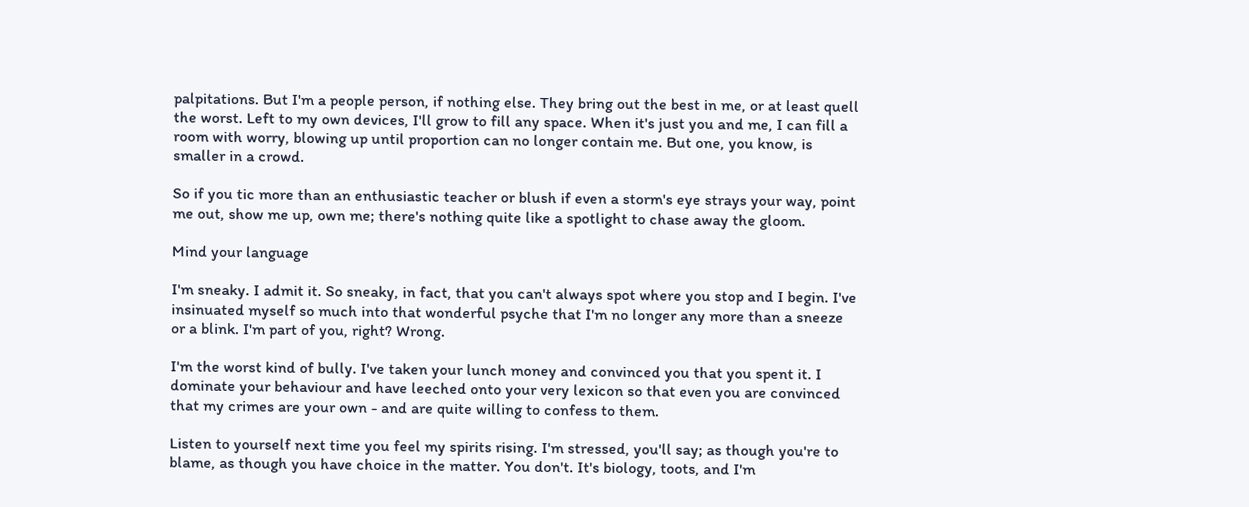palpitations. But I'm a people person, if nothing else. They bring out the best in me, or at least quell the worst. Left to my own devices, I'll grow to fill any space. When it's just you and me, I can fill a room with worry, blowing up until proportion can no longer contain me. But one, you know, is smaller in a crowd.

So if you tic more than an enthusiastic teacher or blush if even a storm's eye strays your way, point me out, show me up, own me; there's nothing quite like a spotlight to chase away the gloom.

Mind your language

I'm sneaky. I admit it. So sneaky, in fact, that you can't always spot where you stop and I begin. I've insinuated myself so much into that wonderful psyche that I'm no longer any more than a sneeze or a blink. I'm part of you, right? Wrong.

I'm the worst kind of bully. I've taken your lunch money and convinced you that you spent it. I dominate your behaviour and have leeched onto your very lexicon so that even you are convinced that my crimes are your own - and are quite willing to confess to them.

Listen to yourself next time you feel my spirits rising. I'm stressed, you'll say; as though you're to blame, as though you have choice in the matter. You don't. It's biology, toots, and I'm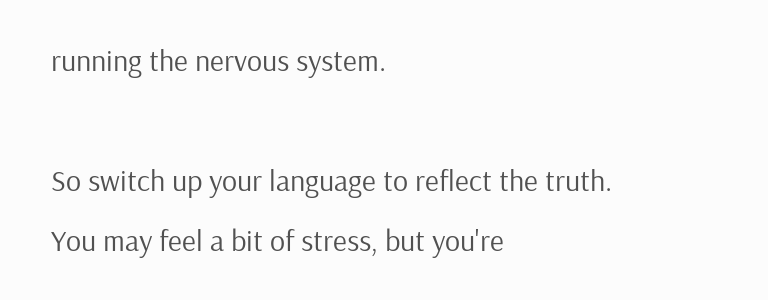running the nervous system.

So switch up your language to reflect the truth. You may feel a bit of stress, but you're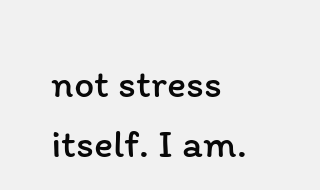not stress itself. I am.